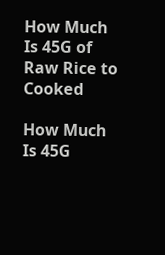How Much Is 45G of Raw Rice to Cooked

How Much Is 45G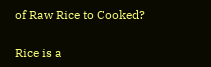of Raw Rice to Cooked?

Rice is a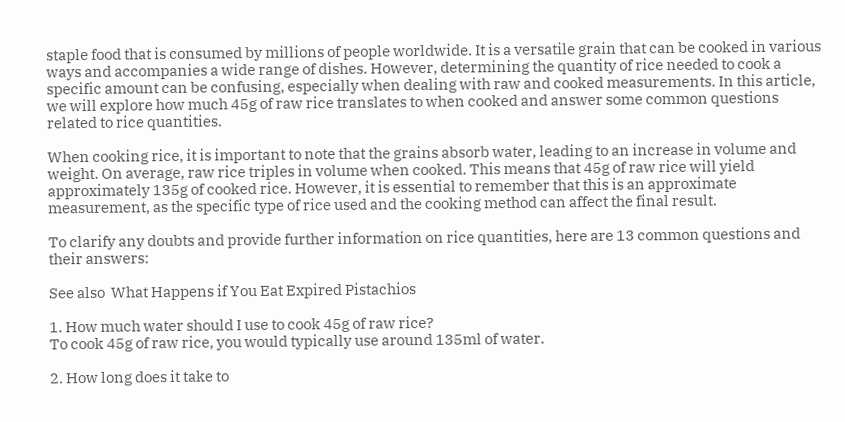staple food that is consumed by millions of people worldwide. It is a versatile grain that can be cooked in various ways and accompanies a wide range of dishes. However, determining the quantity of rice needed to cook a specific amount can be confusing, especially when dealing with raw and cooked measurements. In this article, we will explore how much 45g of raw rice translates to when cooked and answer some common questions related to rice quantities.

When cooking rice, it is important to note that the grains absorb water, leading to an increase in volume and weight. On average, raw rice triples in volume when cooked. This means that 45g of raw rice will yield approximately 135g of cooked rice. However, it is essential to remember that this is an approximate measurement, as the specific type of rice used and the cooking method can affect the final result.

To clarify any doubts and provide further information on rice quantities, here are 13 common questions and their answers:

See also  What Happens if You Eat Expired Pistachios

1. How much water should I use to cook 45g of raw rice?
To cook 45g of raw rice, you would typically use around 135ml of water.

2. How long does it take to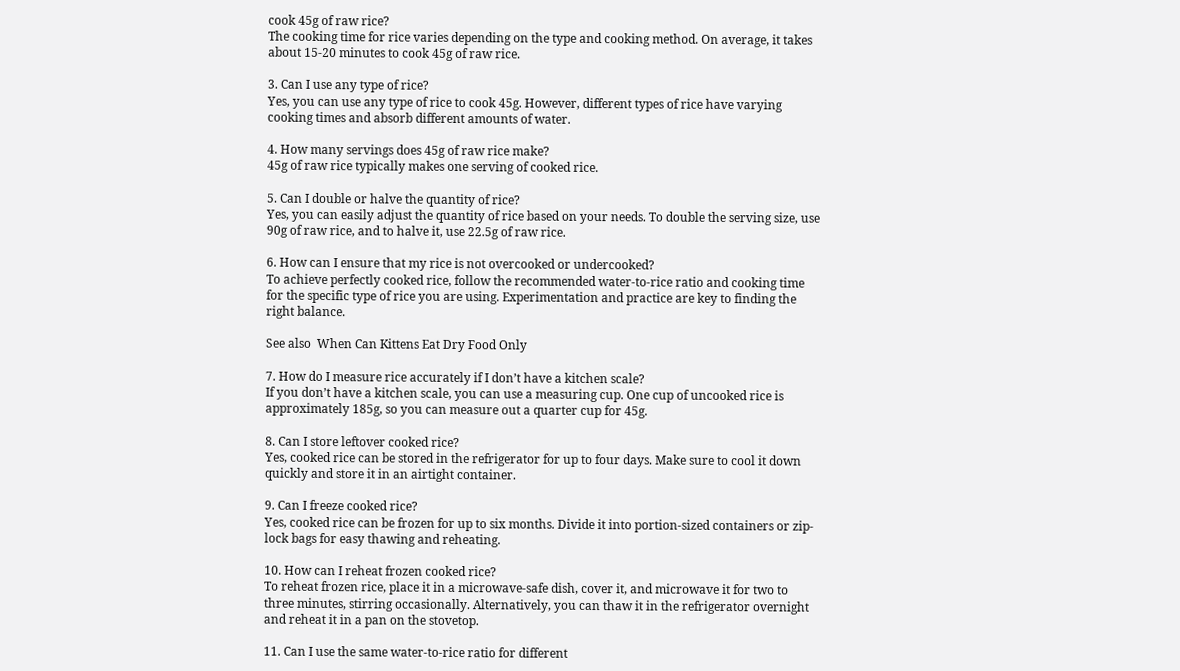cook 45g of raw rice?
The cooking time for rice varies depending on the type and cooking method. On average, it takes about 15-20 minutes to cook 45g of raw rice.

3. Can I use any type of rice?
Yes, you can use any type of rice to cook 45g. However, different types of rice have varying cooking times and absorb different amounts of water.

4. How many servings does 45g of raw rice make?
45g of raw rice typically makes one serving of cooked rice.

5. Can I double or halve the quantity of rice?
Yes, you can easily adjust the quantity of rice based on your needs. To double the serving size, use 90g of raw rice, and to halve it, use 22.5g of raw rice.

6. How can I ensure that my rice is not overcooked or undercooked?
To achieve perfectly cooked rice, follow the recommended water-to-rice ratio and cooking time for the specific type of rice you are using. Experimentation and practice are key to finding the right balance.

See also  When Can Kittens Eat Dry Food Only

7. How do I measure rice accurately if I don’t have a kitchen scale?
If you don’t have a kitchen scale, you can use a measuring cup. One cup of uncooked rice is approximately 185g, so you can measure out a quarter cup for 45g.

8. Can I store leftover cooked rice?
Yes, cooked rice can be stored in the refrigerator for up to four days. Make sure to cool it down quickly and store it in an airtight container.

9. Can I freeze cooked rice?
Yes, cooked rice can be frozen for up to six months. Divide it into portion-sized containers or zip-lock bags for easy thawing and reheating.

10. How can I reheat frozen cooked rice?
To reheat frozen rice, place it in a microwave-safe dish, cover it, and microwave it for two to three minutes, stirring occasionally. Alternatively, you can thaw it in the refrigerator overnight and reheat it in a pan on the stovetop.

11. Can I use the same water-to-rice ratio for different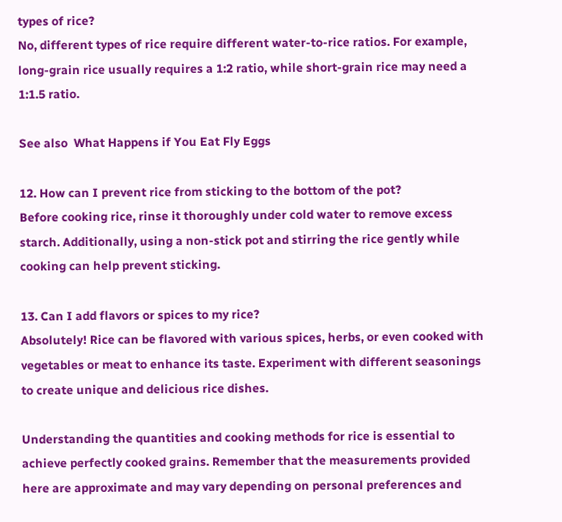types of rice?
No, different types of rice require different water-to-rice ratios. For example, long-grain rice usually requires a 1:2 ratio, while short-grain rice may need a 1:1.5 ratio.

See also  What Happens if You Eat Fly Eggs

12. How can I prevent rice from sticking to the bottom of the pot?
Before cooking rice, rinse it thoroughly under cold water to remove excess starch. Additionally, using a non-stick pot and stirring the rice gently while cooking can help prevent sticking.

13. Can I add flavors or spices to my rice?
Absolutely! Rice can be flavored with various spices, herbs, or even cooked with vegetables or meat to enhance its taste. Experiment with different seasonings to create unique and delicious rice dishes.

Understanding the quantities and cooking methods for rice is essential to achieve perfectly cooked grains. Remember that the measurements provided here are approximate and may vary depending on personal preferences and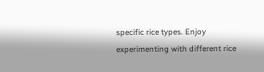specific rice types. Enjoy experimenting with different rice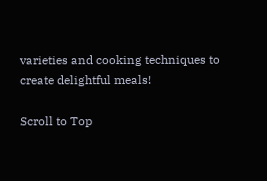varieties and cooking techniques to create delightful meals!

Scroll to Top